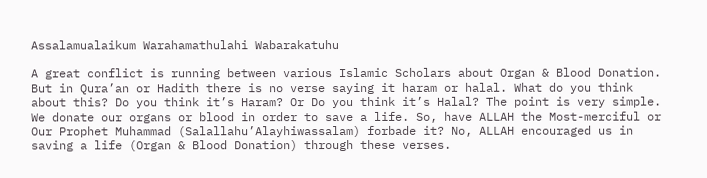Assalamualaikum Warahamathulahi Wabarakatuhu

A great conflict is running between various Islamic Scholars about Organ & Blood Donation. But in Qura’an or Hadith there is no verse saying it haram or halal. What do you think about this? Do you think it’s Haram? Or Do you think it’s Halal? The point is very simple. We donate our organs or blood in order to save a life. So, have ALLAH the Most-merciful or Our Prophet Muhammad (Salallahu’Alayhiwassalam) forbade it? No, ALLAH encouraged us in saving a life (Organ & Blood Donation) through these verses.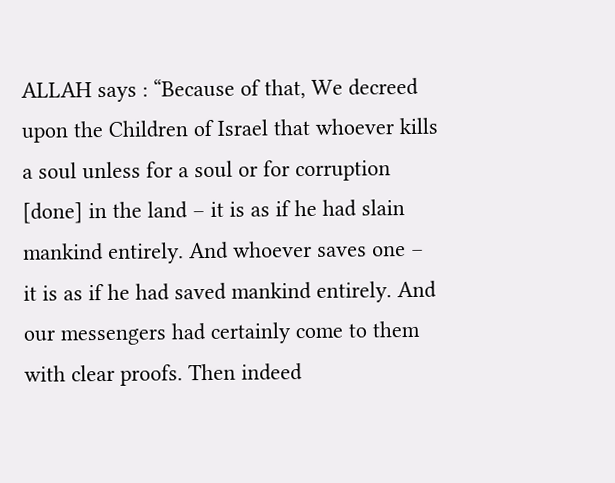ALLAH says : “Because of that, We decreed upon the Children of Israel that whoever kills a soul unless for a soul or for corruption [done] in the land – it is as if he had slain mankind entirely. And whoever saves one – it is as if he had saved mankind entirely. And our messengers had certainly come to them with clear proofs. Then indeed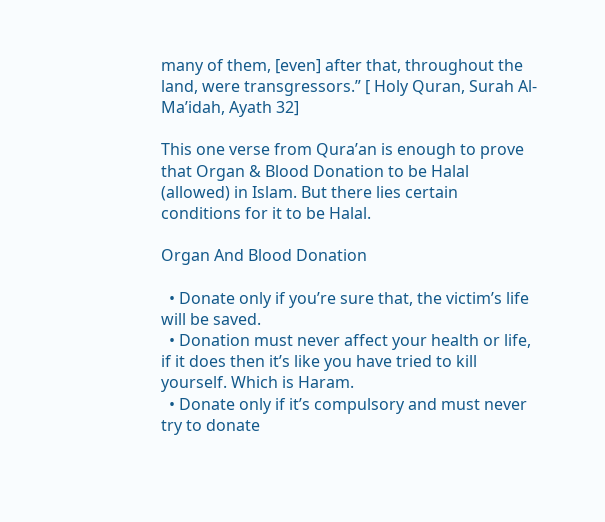many of them, [even] after that, throughout the land, were transgressors.” [ Holy Quran, Surah Al-Ma’idah, Ayath 32]

This one verse from Qura’an is enough to prove that Organ & Blood Donation to be Halal (allowed) in Islam. But there lies certain conditions for it to be Halal.

Organ And Blood Donation

  • Donate only if you’re sure that, the victim’s life will be saved.
  • Donation must never affect your health or life, if it does then it’s like you have tried to kill yourself. Which is Haram.
  • Donate only if it’s compulsory and must never try to donate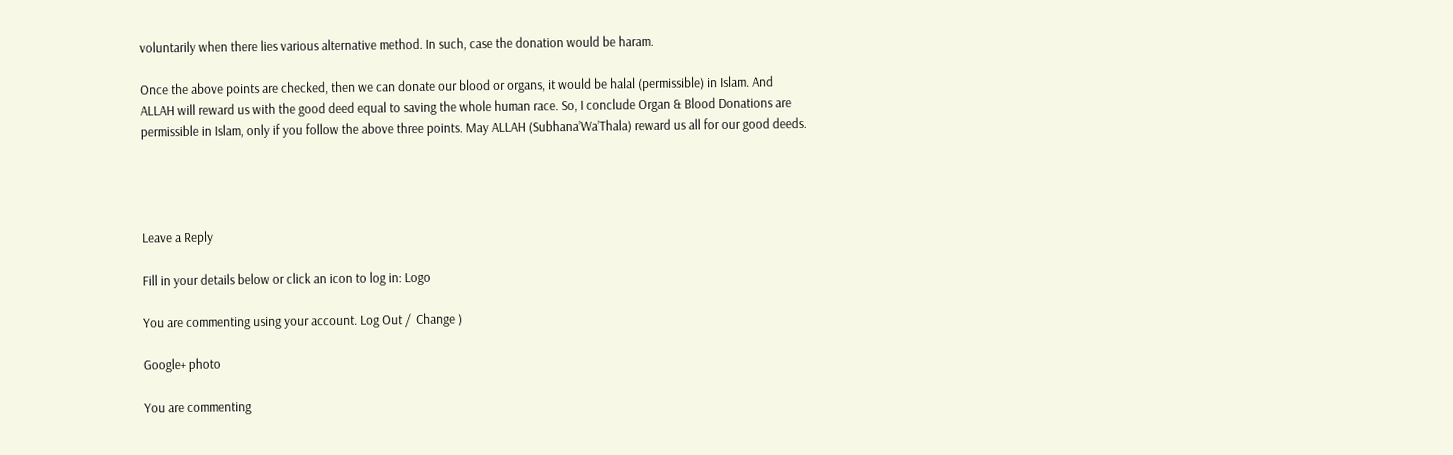voluntarily when there lies various alternative method. In such, case the donation would be haram.

Once the above points are checked, then we can donate our blood or organs, it would be halal (permissible) in Islam. And ALLAH will reward us with the good deed equal to saving the whole human race. So, I conclude Organ & Blood Donations are permissible in Islam, only if you follow the above three points. May ALLAH (Subhana’Wa’Thala) reward us all for our good deeds.




Leave a Reply

Fill in your details below or click an icon to log in: Logo

You are commenting using your account. Log Out /  Change )

Google+ photo

You are commenting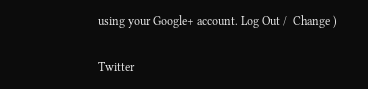using your Google+ account. Log Out /  Change )

Twitter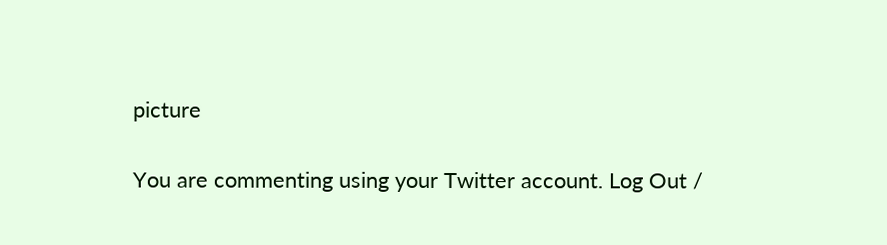picture

You are commenting using your Twitter account. Log Out /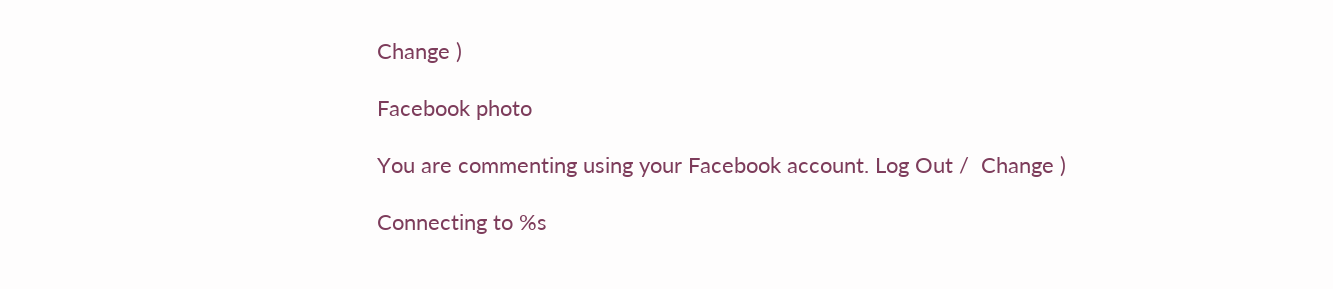Change )

Facebook photo

You are commenting using your Facebook account. Log Out /  Change )

Connecting to %s